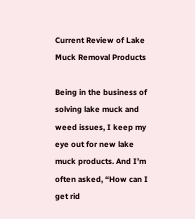Current Review of Lake Muck Removal Products

Being in the business of solving lake muck and weed issues, I keep my eye out for new lake muck products. And I’m often asked, “How can I get rid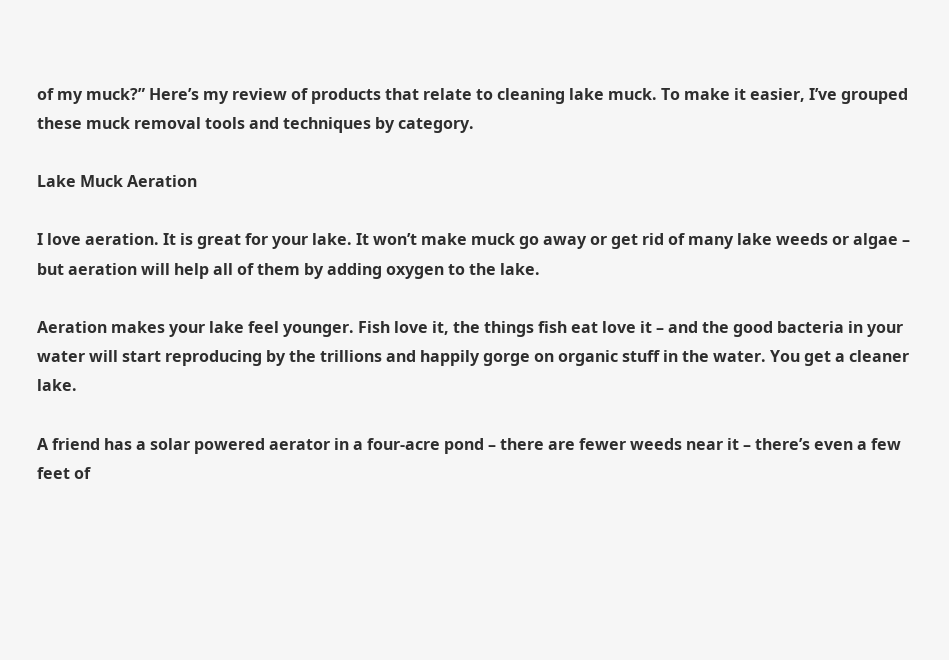of my muck?” Here’s my review of products that relate to cleaning lake muck. To make it easier, I’ve grouped these muck removal tools and techniques by category.

Lake Muck Aeration

I love aeration. It is great for your lake. It won’t make muck go away or get rid of many lake weeds or algae – but aeration will help all of them by adding oxygen to the lake.

Aeration makes your lake feel younger. Fish love it, the things fish eat love it – and the good bacteria in your water will start reproducing by the trillions and happily gorge on organic stuff in the water. You get a cleaner lake.

A friend has a solar powered aerator in a four-acre pond – there are fewer weeds near it – there’s even a few feet of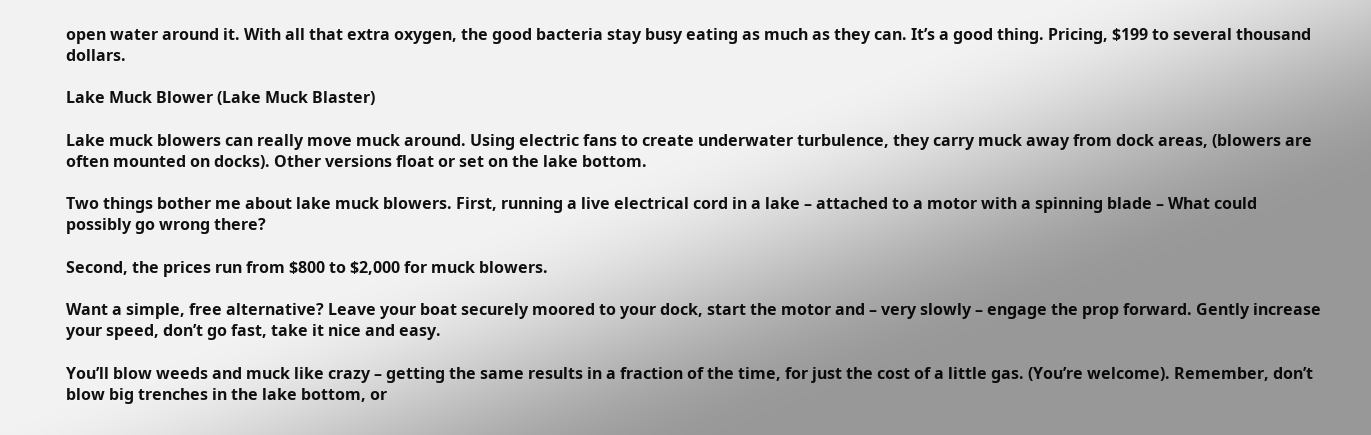open water around it. With all that extra oxygen, the good bacteria stay busy eating as much as they can. It’s a good thing. Pricing, $199 to several thousand dollars.

Lake Muck Blower (Lake Muck Blaster)

Lake muck blowers can really move muck around. Using electric fans to create underwater turbulence, they carry muck away from dock areas, (blowers are often mounted on docks). Other versions float or set on the lake bottom.

Two things bother me about lake muck blowers. First, running a live electrical cord in a lake – attached to a motor with a spinning blade – What could possibly go wrong there?

Second, the prices run from $800 to $2,000 for muck blowers.

Want a simple, free alternative? Leave your boat securely moored to your dock, start the motor and – very slowly – engage the prop forward. Gently increase your speed, don’t go fast, take it nice and easy.

You’ll blow weeds and muck like crazy – getting the same results in a fraction of the time, for just the cost of a little gas. (You’re welcome). Remember, don’t blow big trenches in the lake bottom, or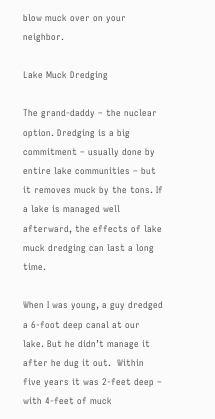blow muck over on your neighbor.

Lake Muck Dredging

The grand-daddy – the nuclear option. Dredging is a big commitment – usually done by entire lake communities – but it removes muck by the tons. If a lake is managed well afterward, the effects of lake muck dredging can last a long time.

When I was young, a guy dredged a 6-foot deep canal at our lake. But he didn’t manage it after he dug it out.  Within five years it was 2-feet deep – with 4-feet of muck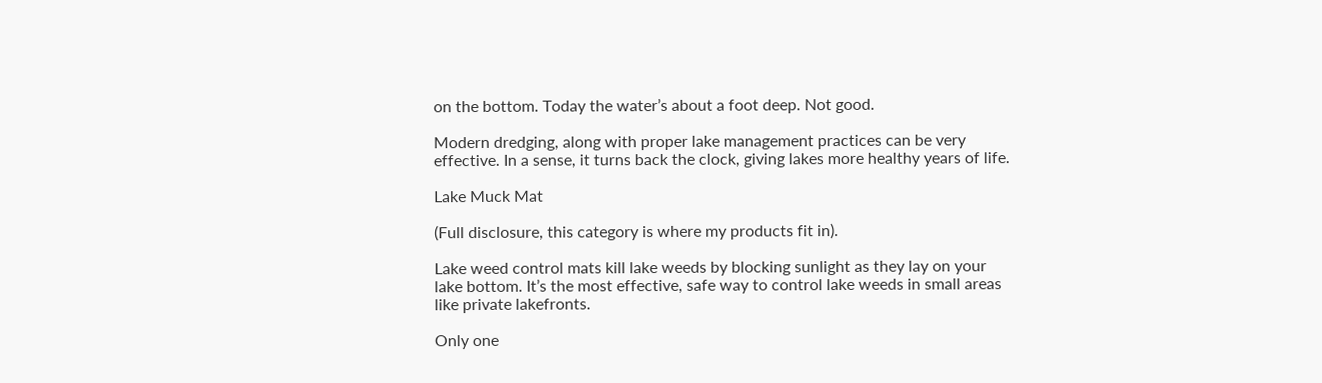on the bottom. Today the water’s about a foot deep. Not good.

Modern dredging, along with proper lake management practices can be very effective. In a sense, it turns back the clock, giving lakes more healthy years of life.

Lake Muck Mat

(Full disclosure, this category is where my products fit in).

Lake weed control mats kill lake weeds by blocking sunlight as they lay on your lake bottom. It’s the most effective, safe way to control lake weeds in small areas like private lakefronts.

Only one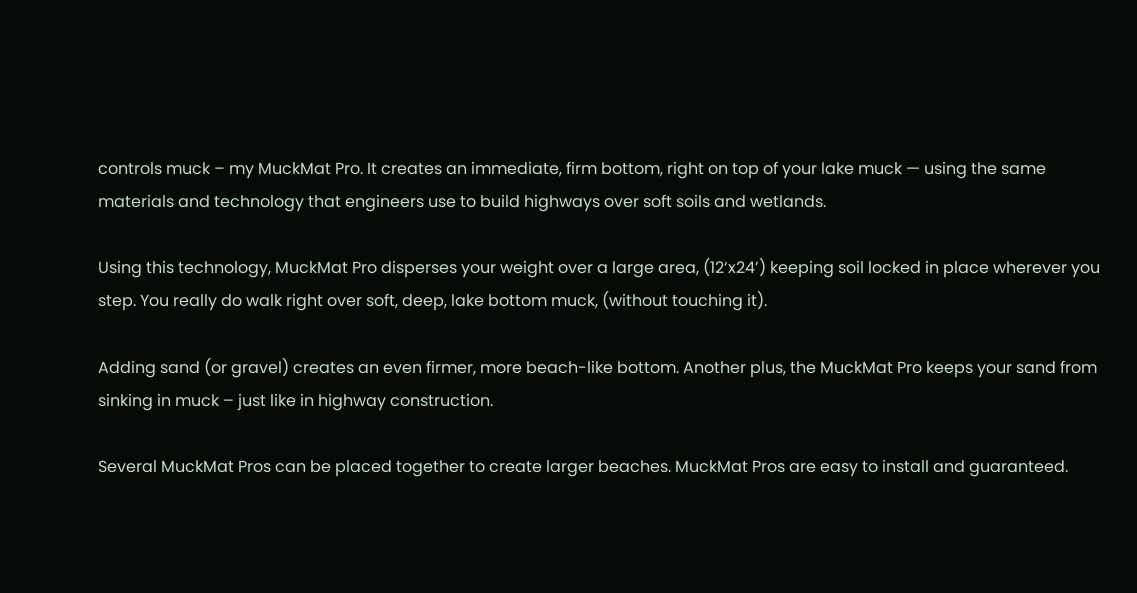controls muck – my MuckMat Pro. It creates an immediate, firm bottom, right on top of your lake muck — using the same materials and technology that engineers use to build highways over soft soils and wetlands.

Using this technology, MuckMat Pro disperses your weight over a large area, (12‘x24’) keeping soil locked in place wherever you step. You really do walk right over soft, deep, lake bottom muck, (without touching it).

Adding sand (or gravel) creates an even firmer, more beach-like bottom. Another plus, the MuckMat Pro keeps your sand from sinking in muck – just like in highway construction.

Several MuckMat Pros can be placed together to create larger beaches. MuckMat Pros are easy to install and guaranteed.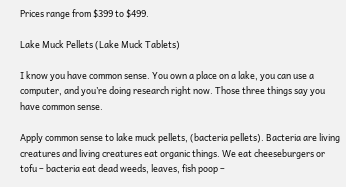Prices range from $399 to $499.

Lake Muck Pellets (Lake Muck Tablets)

I know you have common sense. You own a place on a lake, you can use a computer, and you’re doing research right now. Those three things say you have common sense.

Apply common sense to lake muck pellets, (bacteria pellets). Bacteria are living creatures and living creatures eat organic things. We eat cheeseburgers or tofu – bacteria eat dead weeds, leaves, fish poop –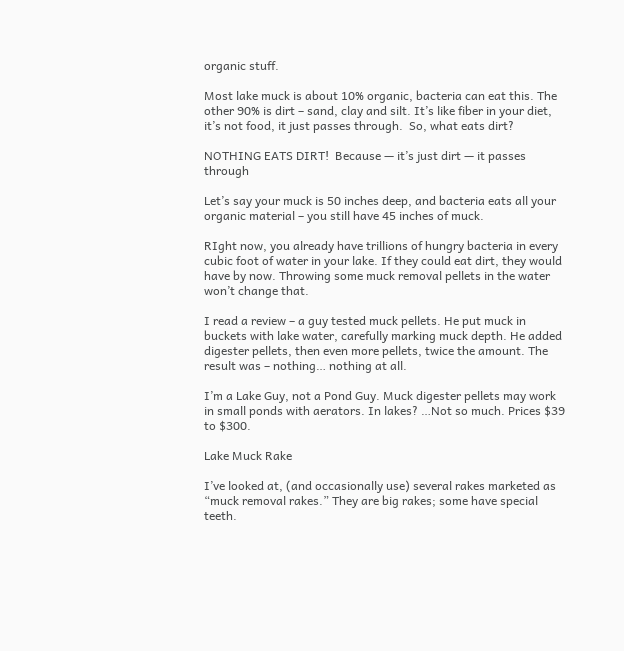organic stuff.

Most lake muck is about 10% organic, bacteria can eat this. The other 90% is dirt – sand, clay and silt. It’s like fiber in your diet, it’s not food, it just passes through.  So, what eats dirt?

NOTHING EATS DIRT!  Because — it’s just dirt — it passes through

Let’s say your muck is 50 inches deep, and bacteria eats all your organic material – you still have 45 inches of muck.

RIght now, you already have trillions of hungry bacteria in every cubic foot of water in your lake. If they could eat dirt, they would have by now. Throwing some muck removal pellets in the water won’t change that.

I read a review – a guy tested muck pellets. He put muck in buckets with lake water, carefully marking muck depth. He added digester pellets, then even more pellets, twice the amount. The result was – nothing… nothing at all.

I’m a Lake Guy, not a Pond Guy. Muck digester pellets may work in small ponds with aerators. In lakes? …Not so much. Prices $39 to $300.

Lake Muck Rake

I’ve looked at, (and occasionally use) several rakes marketed as “muck removal rakes.” They are big rakes; some have special teeth.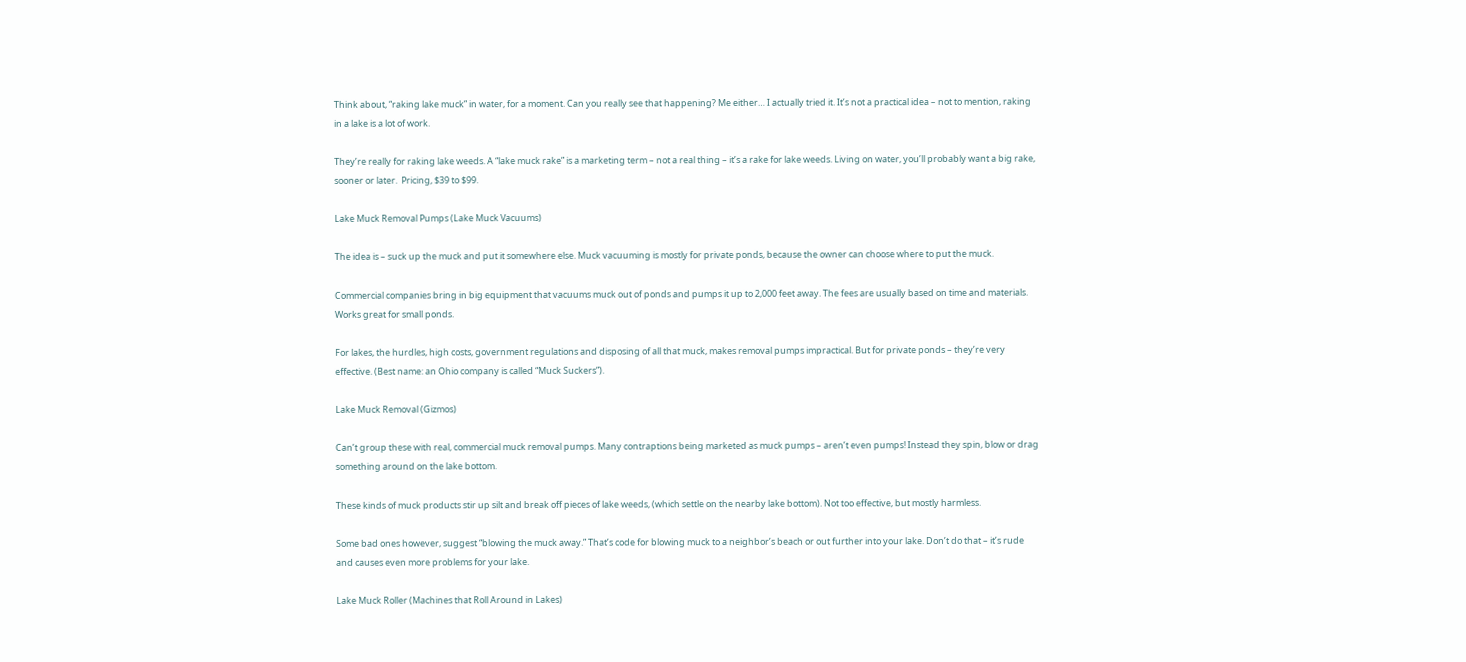Think about, “raking lake muck” in water, for a moment. Can you really see that happening? Me either… I actually tried it. It’s not a practical idea – not to mention, raking in a lake is a lot of work.

They’re really for raking lake weeds. A “lake muck rake” is a marketing term – not a real thing – it’s a rake for lake weeds. Living on water, you’ll probably want a big rake, sooner or later.  Pricing, $39 to $99.

Lake Muck Removal Pumps (Lake Muck Vacuums)

The idea is – suck up the muck and put it somewhere else. Muck vacuuming is mostly for private ponds, because the owner can choose where to put the muck.

Commercial companies bring in big equipment that vacuums muck out of ponds and pumps it up to 2,000 feet away. The fees are usually based on time and materials. Works great for small ponds.

For lakes, the hurdles, high costs, government regulations and disposing of all that muck, makes removal pumps impractical. But for private ponds – they’re very effective. (Best name: an Ohio company is called “Muck Suckers”).

Lake Muck Removal (Gizmos)

Can’t group these with real, commercial muck removal pumps. Many contraptions being marketed as muck pumps – aren’t even pumps! Instead they spin, blow or drag something around on the lake bottom.

These kinds of muck products stir up silt and break off pieces of lake weeds, (which settle on the nearby lake bottom). Not too effective, but mostly harmless.

Some bad ones however, suggest “blowing the muck away.” That’s code for blowing muck to a neighbor’s beach or out further into your lake. Don’t do that – it’s rude and causes even more problems for your lake.

Lake Muck Roller (Machines that Roll Around in Lakes)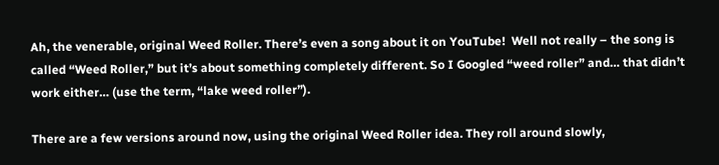Ah, the venerable, original Weed Roller. There’s even a song about it on YouTube!  Well not really – the song is called “Weed Roller,” but it’s about something completely different. So I Googled “weed roller” and… that didn’t work either… (use the term, “lake weed roller”).

There are a few versions around now, using the original Weed Roller idea. They roll around slowly,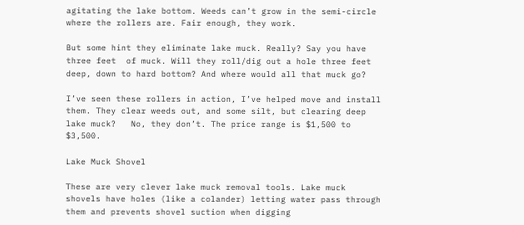agitating the lake bottom. Weeds can’t grow in the semi-circle where the rollers are. Fair enough, they work.

But some hint they eliminate lake muck. Really? Say you have three feet  of muck. Will they roll/dig out a hole three feet deep, down to hard bottom? And where would all that muck go?

I’ve seen these rollers in action, I’ve helped move and install them. They clear weeds out, and some silt, but clearing deep lake muck?   No, they don’t. The price range is $1,500 to $3,500.

Lake Muck Shovel

These are very clever lake muck removal tools. Lake muck shovels have holes (like a colander) letting water pass through them and prevents shovel suction when digging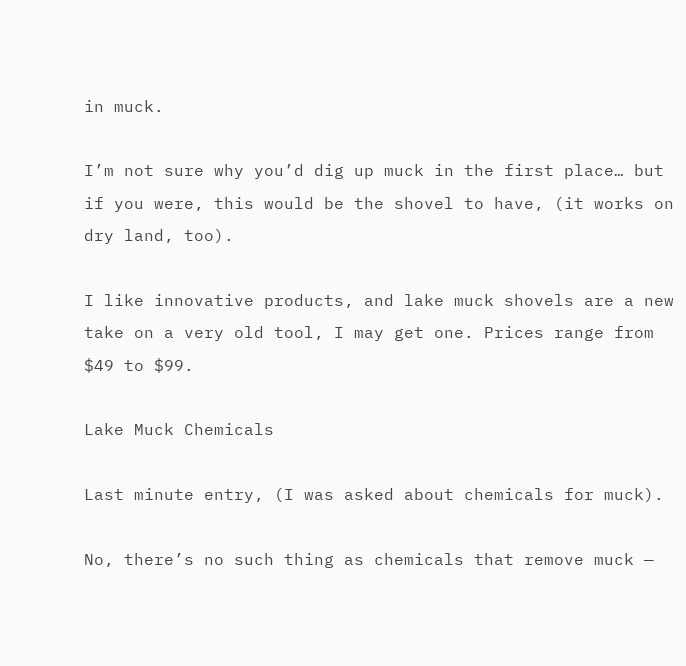in muck.

I’m not sure why you’d dig up muck in the first place… but if you were, this would be the shovel to have, (it works on dry land, too).

I like innovative products, and lake muck shovels are a new take on a very old tool, I may get one. Prices range from $49 to $99.

Lake Muck Chemicals

Last minute entry, (I was asked about chemicals for muck).

No, there’s no such thing as chemicals that remove muck —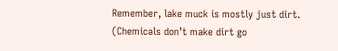Remember, lake muck is mostly just dirt. (Chemicals don’t make dirt go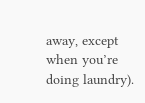away, except when you’re doing laundry).